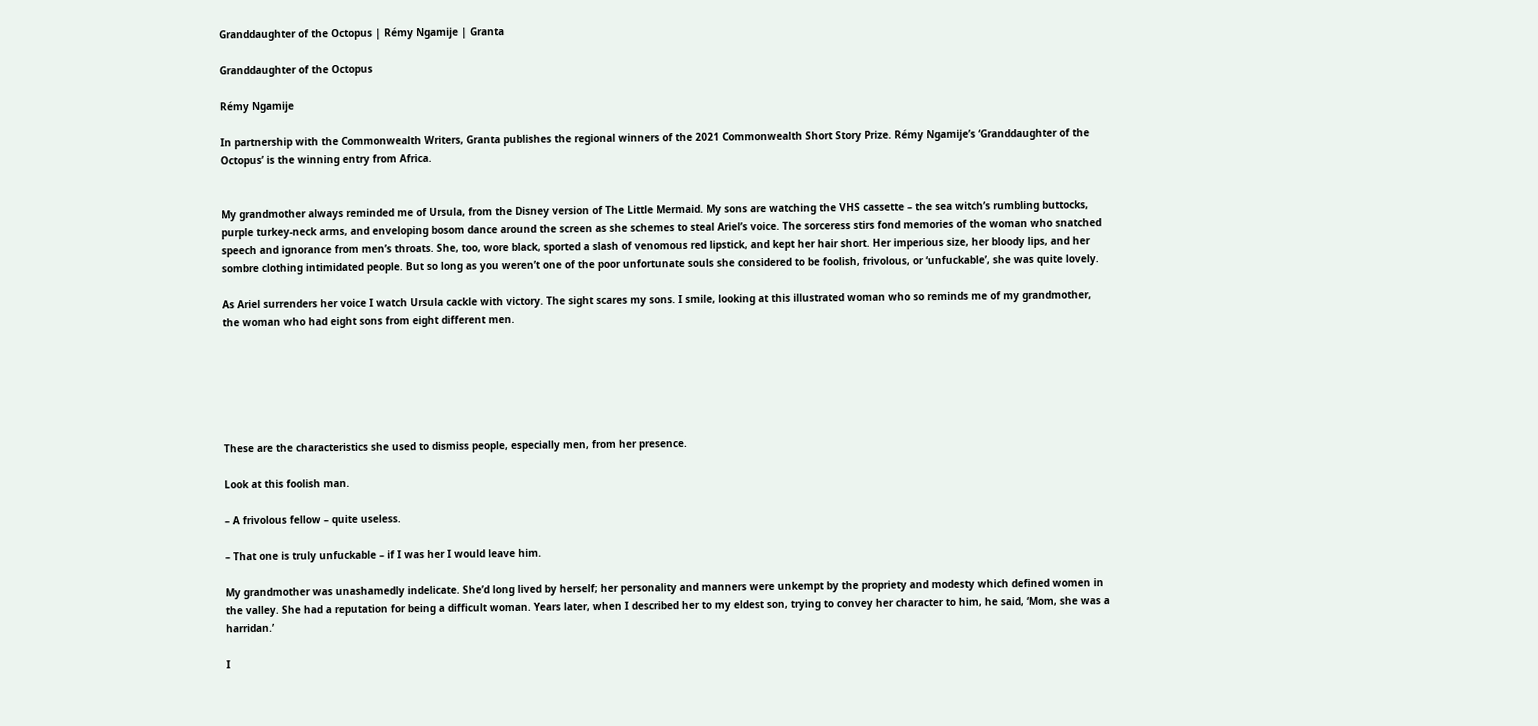Granddaughter of the Octopus | Rémy Ngamije | Granta

Granddaughter of the Octopus

Rémy Ngamije

In partnership with the Commonwealth Writers, Granta publishes the regional winners of the 2021 Commonwealth Short Story Prize. Rémy Ngamije’s ‘Granddaughter of the Octopus’ is the winning entry from Africa.


My grandmother always reminded me of Ursula, from the Disney version of The Little Mermaid. My sons are watching the VHS cassette – the sea witch’s rumbling buttocks, purple turkey-neck arms, and enveloping bosom dance around the screen as she schemes to steal Ariel’s voice. The sorceress stirs fond memories of the woman who snatched speech and ignorance from men’s throats. She, too, wore black, sported a slash of venomous red lipstick, and kept her hair short. Her imperious size, her bloody lips, and her sombre clothing intimidated people. But so long as you weren’t one of the poor unfortunate souls she considered to be foolish, frivolous, or ‘unfuckable’, she was quite lovely.

As Ariel surrenders her voice I watch Ursula cackle with victory. The sight scares my sons. I smile, looking at this illustrated woman who so reminds me of my grandmother, the woman who had eight sons from eight different men.






These are the characteristics she used to dismiss people, especially men, from her presence.

Look at this foolish man.

– A frivolous fellow – quite useless.

– That one is truly unfuckable – if I was her I would leave him.

My grandmother was unashamedly indelicate. She’d long lived by herself; her personality and manners were unkempt by the propriety and modesty which defined women in the valley. She had a reputation for being a difficult woman. Years later, when I described her to my eldest son, trying to convey her character to him, he said, ‘Mom, she was a harridan.’

I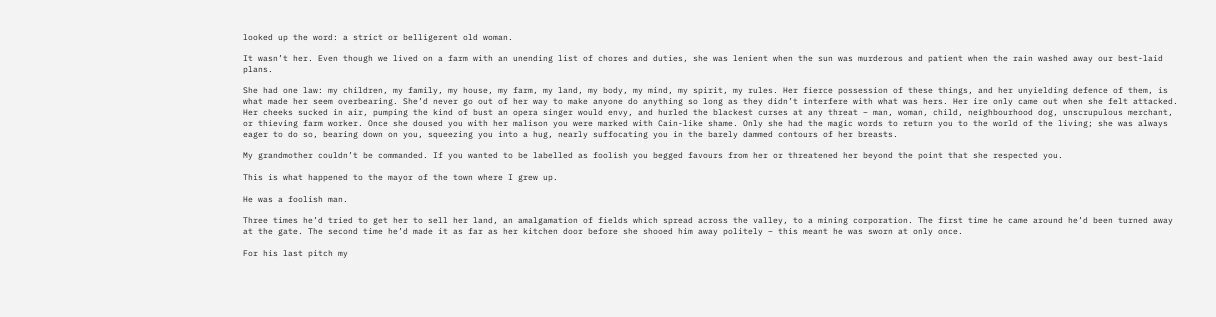looked up the word: a strict or belligerent old woman.

It wasn’t her. Even though we lived on a farm with an unending list of chores and duties, she was lenient when the sun was murderous and patient when the rain washed away our best-laid plans.

She had one law: my children, my family, my house, my farm, my land, my body, my mind, my spirit, my rules. Her fierce possession of these things, and her unyielding defence of them, is what made her seem overbearing. She’d never go out of her way to make anyone do anything so long as they didn’t interfere with what was hers. Her ire only came out when she felt attacked. Her cheeks sucked in air, pumping the kind of bust an opera singer would envy, and hurled the blackest curses at any threat – man, woman, child, neighbourhood dog, unscrupulous merchant, or thieving farm worker. Once she doused you with her malison you were marked with Cain-like shame. Only she had the magic words to return you to the world of the living; she was always eager to do so, bearing down on you, squeezing you into a hug, nearly suffocating you in the barely dammed contours of her breasts.

My grandmother couldn’t be commanded. If you wanted to be labelled as foolish you begged favours from her or threatened her beyond the point that she respected you.

This is what happened to the mayor of the town where I grew up.

He was a foolish man.

Three times he’d tried to get her to sell her land, an amalgamation of fields which spread across the valley, to a mining corporation. The first time he came around he’d been turned away at the gate. The second time he’d made it as far as her kitchen door before she shooed him away politely – this meant he was sworn at only once.

For his last pitch my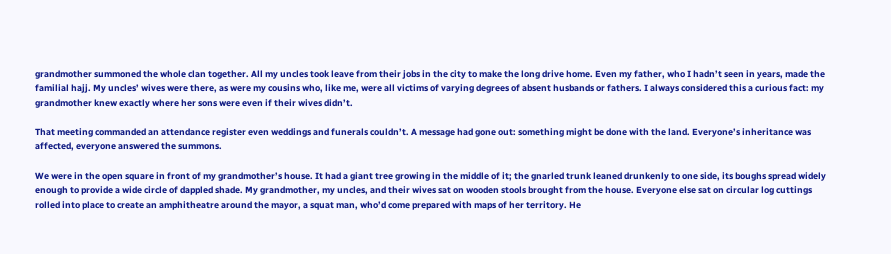grandmother summoned the whole clan together. All my uncles took leave from their jobs in the city to make the long drive home. Even my father, who I hadn’t seen in years, made the familial hajj. My uncles’ wives were there, as were my cousins who, like me, were all victims of varying degrees of absent husbands or fathers. I always considered this a curious fact: my grandmother knew exactly where her sons were even if their wives didn’t.

That meeting commanded an attendance register even weddings and funerals couldn’t. A message had gone out: something might be done with the land. Everyone’s inheritance was affected, everyone answered the summons.

We were in the open square in front of my grandmother’s house. It had a giant tree growing in the middle of it; the gnarled trunk leaned drunkenly to one side, its boughs spread widely enough to provide a wide circle of dappled shade. My grandmother, my uncles, and their wives sat on wooden stools brought from the house. Everyone else sat on circular log cuttings rolled into place to create an amphitheatre around the mayor, a squat man, who’d come prepared with maps of her territory. He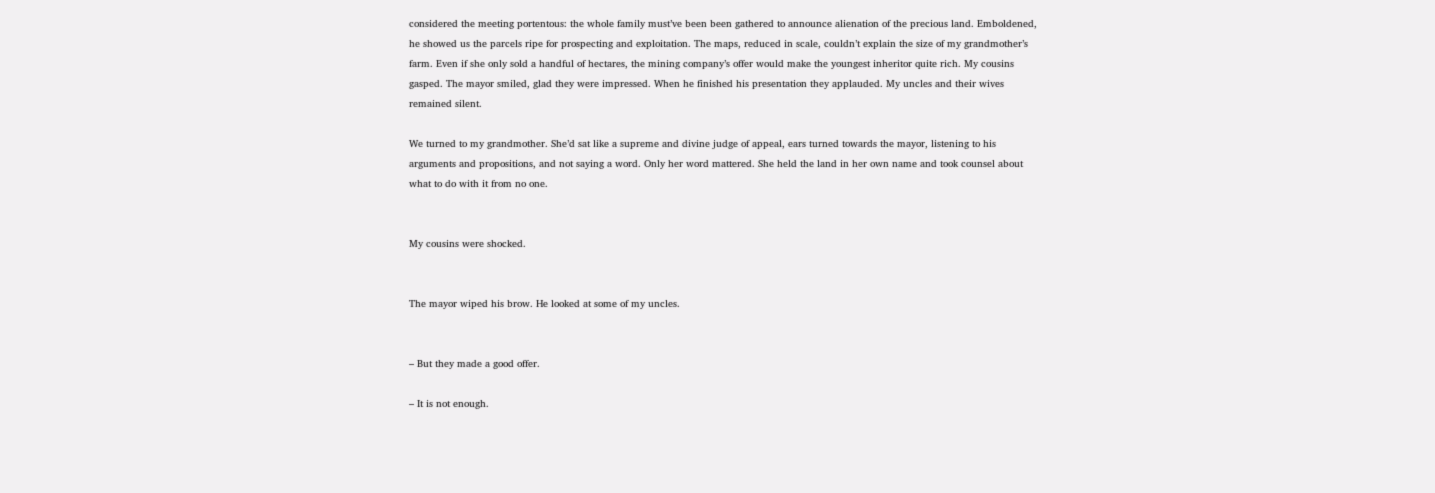considered the meeting portentous: the whole family must’ve been been gathered to announce alienation of the precious land. Emboldened, he showed us the parcels ripe for prospecting and exploitation. The maps, reduced in scale, couldn’t explain the size of my grandmother’s farm. Even if she only sold a handful of hectares, the mining company’s offer would make the youngest inheritor quite rich. My cousins gasped. The mayor smiled, glad they were impressed. When he finished his presentation they applauded. My uncles and their wives remained silent.

We turned to my grandmother. She’d sat like a supreme and divine judge of appeal, ears turned towards the mayor, listening to his arguments and propositions, and not saying a word. Only her word mattered. She held the land in her own name and took counsel about what to do with it from no one.


My cousins were shocked.


The mayor wiped his brow. He looked at some of my uncles.


– But they made a good offer.

– It is not enough.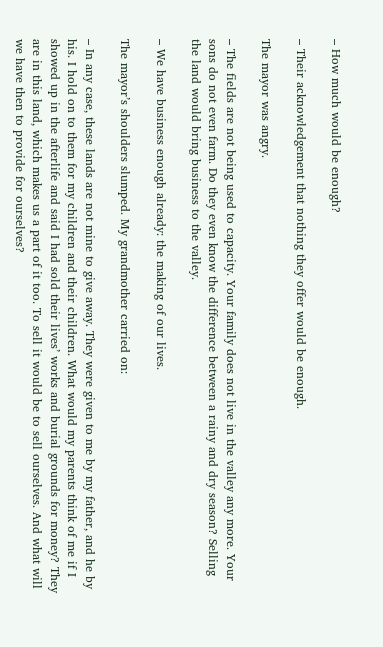– How much would be enough?

– Their acknowledgement that nothing they offer would be enough.

The mayor was angry.

– The fields are not being used to capacity. Your family does not live in the valley any more. Your sons do not even farm. Do they even know the difference between a rainy and dry season? Selling the land would bring business to the valley.

– We have business enough already: the making of our lives.

The mayor’s shoulders slumped. My grandmother carried on:

– In any case, these lands are not mine to give away. They were given to me by my father, and he by his. I hold on to them for my children and their children. What would my parents think of me if I showed up in the afterlife and said I had sold their lives’ works and burial grounds for money? They are in this land, which makes us a part of it too. To sell it would be to sell ourselves. And what will we have then to provide for ourselves?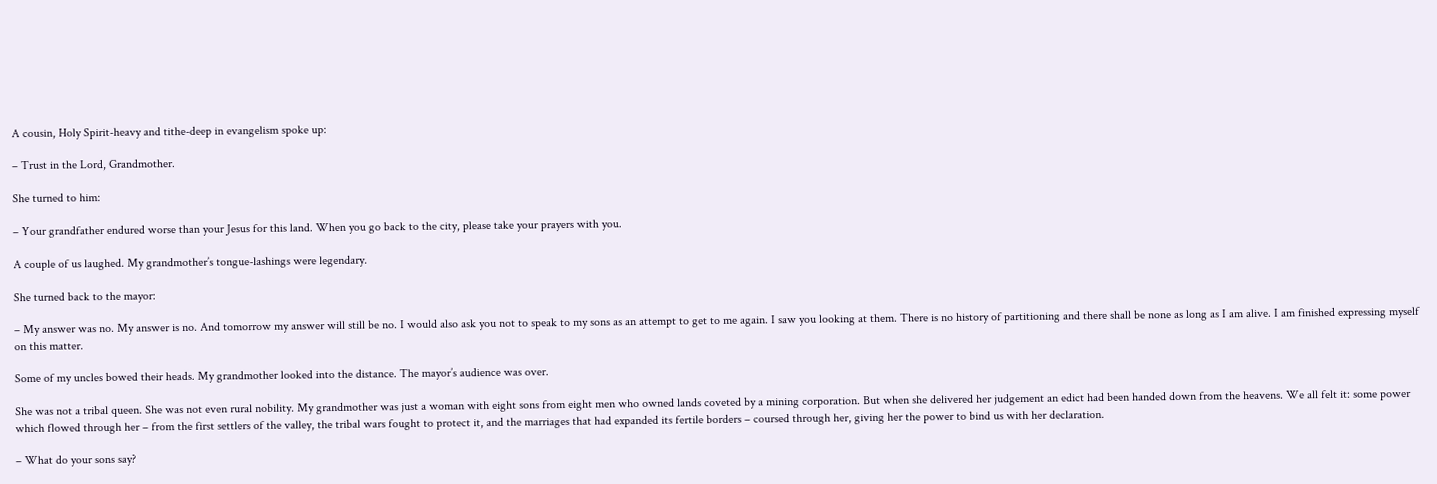A cousin, Holy Spirit-heavy and tithe-deep in evangelism spoke up:

– Trust in the Lord, Grandmother.

She turned to him:

– Your grandfather endured worse than your Jesus for this land. When you go back to the city, please take your prayers with you.

A couple of us laughed. My grandmother’s tongue-lashings were legendary.

She turned back to the mayor:

– My answer was no. My answer is no. And tomorrow my answer will still be no. I would also ask you not to speak to my sons as an attempt to get to me again. I saw you looking at them. There is no history of partitioning and there shall be none as long as I am alive. I am finished expressing myself on this matter.

Some of my uncles bowed their heads. My grandmother looked into the distance. The mayor’s audience was over.

She was not a tribal queen. She was not even rural nobility. My grandmother was just a woman with eight sons from eight men who owned lands coveted by a mining corporation. But when she delivered her judgement an edict had been handed down from the heavens. We all felt it: some power which flowed through her – from the first settlers of the valley, the tribal wars fought to protect it, and the marriages that had expanded its fertile borders – coursed through her, giving her the power to bind us with her declaration.

– What do your sons say?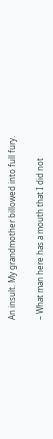An insult. My grandmother billowed into full fury.

– What man here has a mouth that I did not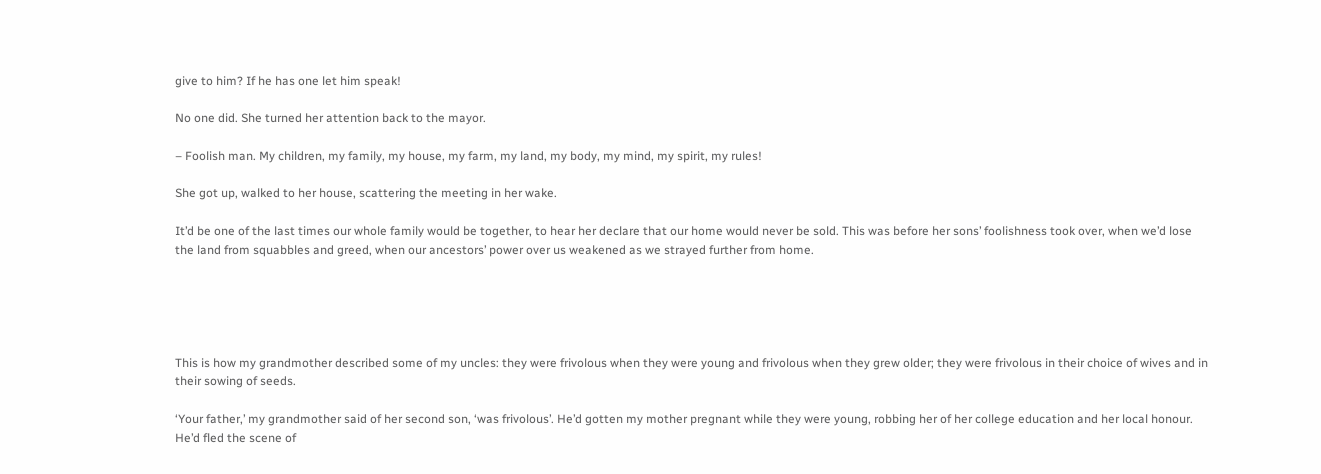give to him? If he has one let him speak!

No one did. She turned her attention back to the mayor.

– Foolish man. My children, my family, my house, my farm, my land, my body, my mind, my spirit, my rules!

She got up, walked to her house, scattering the meeting in her wake.

It’d be one of the last times our whole family would be together, to hear her declare that our home would never be sold. This was before her sons’ foolishness took over, when we’d lose the land from squabbles and greed, when our ancestors’ power over us weakened as we strayed further from home.





This is how my grandmother described some of my uncles: they were frivolous when they were young and frivolous when they grew older; they were frivolous in their choice of wives and in their sowing of seeds.

‘Your father,’ my grandmother said of her second son, ‘was frivolous’. He’d gotten my mother pregnant while they were young, robbing her of her college education and her local honour. He’d fled the scene of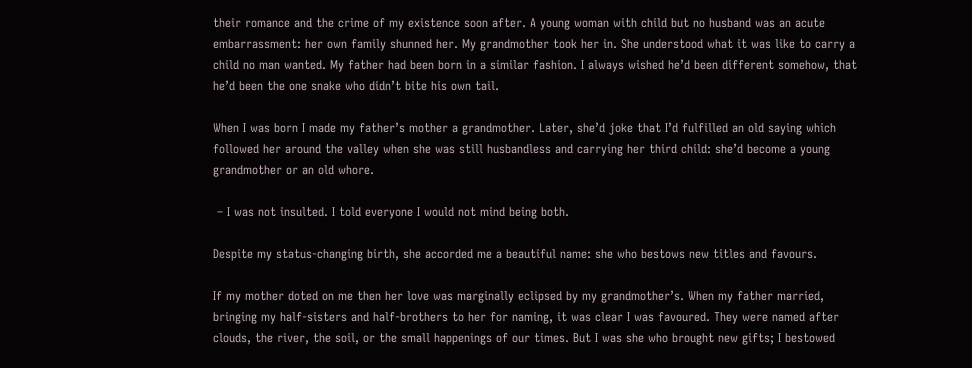their romance and the crime of my existence soon after. A young woman with child but no husband was an acute embarrassment: her own family shunned her. My grandmother took her in. She understood what it was like to carry a child no man wanted. My father had been born in a similar fashion. I always wished he’d been different somehow, that he’d been the one snake who didn’t bite his own tail.

When I was born I made my father’s mother a grandmother. Later, she’d joke that I’d fulfilled an old saying which followed her around the valley when she was still husbandless and carrying her third child: she’d become a young grandmother or an old whore.

 – I was not insulted. I told everyone I would not mind being both.

Despite my status-changing birth, she accorded me a beautiful name: she who bestows new titles and favours.

If my mother doted on me then her love was marginally eclipsed by my grandmother’s. When my father married, bringing my half-sisters and half-brothers to her for naming, it was clear I was favoured. They were named after clouds, the river, the soil, or the small happenings of our times. But I was she who brought new gifts; I bestowed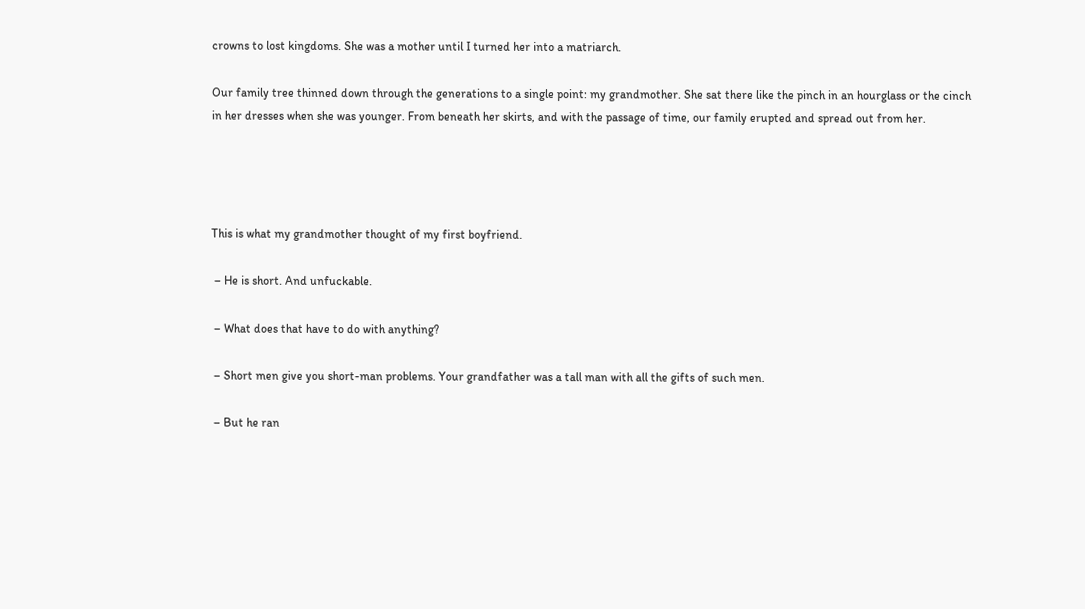crowns to lost kingdoms. She was a mother until I turned her into a matriarch.

Our family tree thinned down through the generations to a single point: my grandmother. She sat there like the pinch in an hourglass or the cinch in her dresses when she was younger. From beneath her skirts, and with the passage of time, our family erupted and spread out from her.




This is what my grandmother thought of my first boyfriend.

 – He is short. And unfuckable.

 – What does that have to do with anything?

 – Short men give you short-man problems. Your grandfather was a tall man with all the gifts of such men.

 – But he ran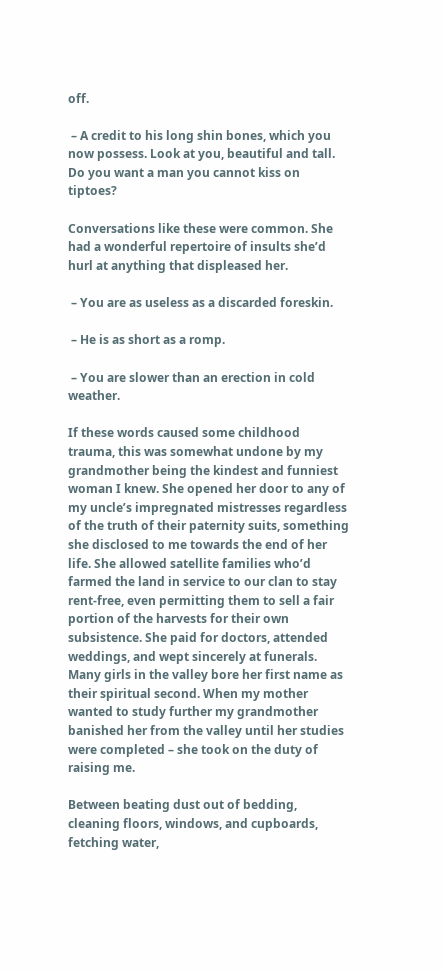off.

 – A credit to his long shin bones, which you now possess. Look at you, beautiful and tall. Do you want a man you cannot kiss on tiptoes?

Conversations like these were common. She had a wonderful repertoire of insults she’d hurl at anything that displeased her.

 – You are as useless as a discarded foreskin.

 – He is as short as a romp.

 – You are slower than an erection in cold weather.

If these words caused some childhood trauma, this was somewhat undone by my grandmother being the kindest and funniest woman I knew. She opened her door to any of my uncle’s impregnated mistresses regardless of the truth of their paternity suits, something she disclosed to me towards the end of her life. She allowed satellite families who’d farmed the land in service to our clan to stay rent-free, even permitting them to sell a fair portion of the harvests for their own subsistence. She paid for doctors, attended weddings, and wept sincerely at funerals. Many girls in the valley bore her first name as their spiritual second. When my mother wanted to study further my grandmother banished her from the valley until her studies were completed – she took on the duty of raising me.

Between beating dust out of bedding, cleaning floors, windows, and cupboards, fetching water,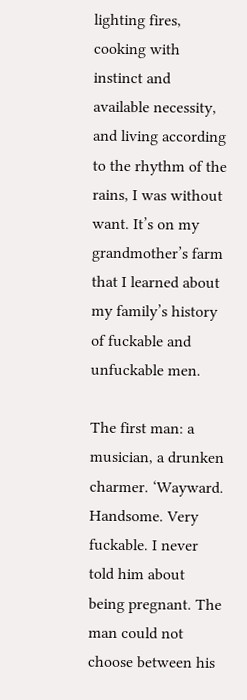lighting fires, cooking with instinct and available necessity, and living according to the rhythm of the rains, I was without want. It’s on my grandmother’s farm that I learned about my family’s history of fuckable and unfuckable men.

The first man: a musician, a drunken charmer. ‘Wayward. Handsome. Very fuckable. I never told him about being pregnant. The man could not choose between his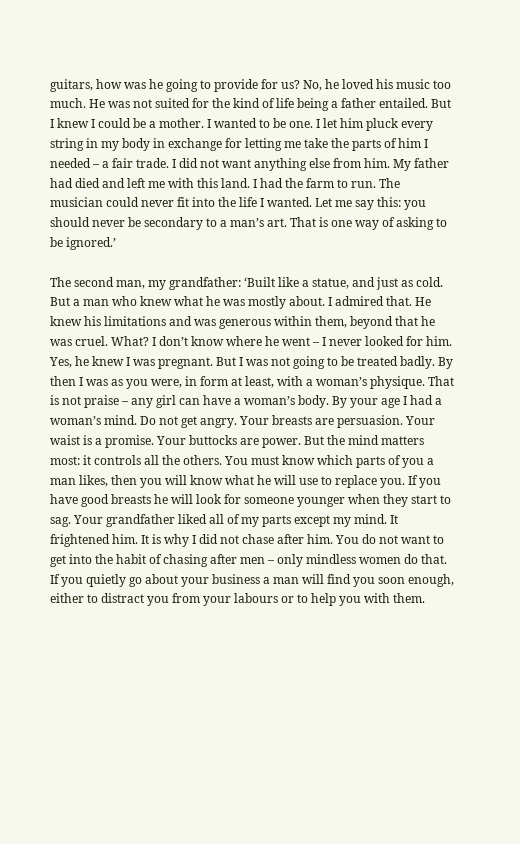guitars, how was he going to provide for us? No, he loved his music too much. He was not suited for the kind of life being a father entailed. But I knew I could be a mother. I wanted to be one. I let him pluck every string in my body in exchange for letting me take the parts of him I needed – a fair trade. I did not want anything else from him. My father had died and left me with this land. I had the farm to run. The musician could never fit into the life I wanted. Let me say this: you should never be secondary to a man’s art. That is one way of asking to be ignored.’

The second man, my grandfather: ‘Built like a statue, and just as cold. But a man who knew what he was mostly about. I admired that. He knew his limitations and was generous within them, beyond that he was cruel. What? I don’t know where he went – I never looked for him. Yes, he knew I was pregnant. But I was not going to be treated badly. By then I was as you were, in form at least, with a woman’s physique. That is not praise – any girl can have a woman’s body. By your age I had a woman’s mind. Do not get angry. Your breasts are persuasion. Your waist is a promise. Your buttocks are power. But the mind matters most: it controls all the others. You must know which parts of you a man likes, then you will know what he will use to replace you. If you have good breasts he will look for someone younger when they start to sag. Your grandfather liked all of my parts except my mind. It frightened him. It is why I did not chase after him. You do not want to get into the habit of chasing after men – only mindless women do that. If you quietly go about your business a man will find you soon enough, either to distract you from your labours or to help you with them.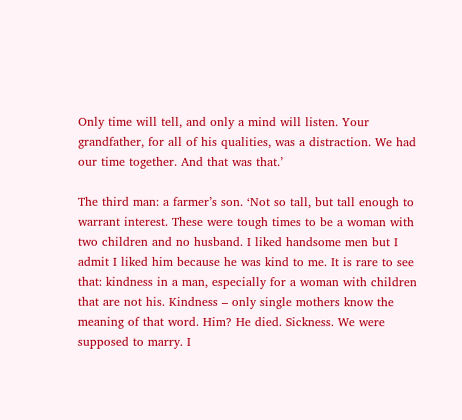Only time will tell, and only a mind will listen. Your grandfather, for all of his qualities, was a distraction. We had our time together. And that was that.’

The third man: a farmer’s son. ‘Not so tall, but tall enough to warrant interest. These were tough times to be a woman with two children and no husband. I liked handsome men but I admit I liked him because he was kind to me. It is rare to see that: kindness in a man, especially for a woman with children that are not his. Kindness – only single mothers know the meaning of that word. Him? He died. Sickness. We were supposed to marry. I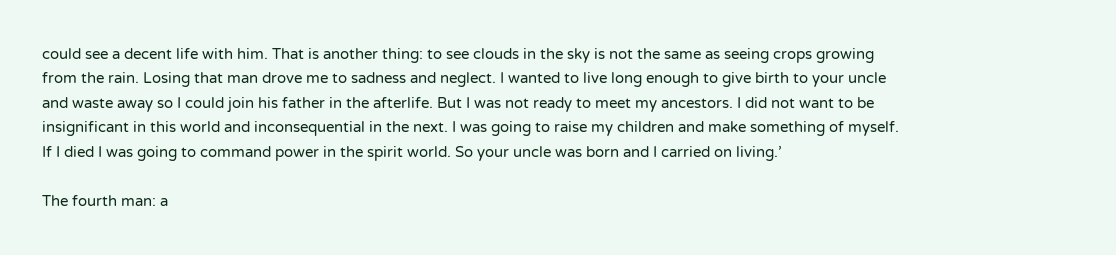could see a decent life with him. That is another thing: to see clouds in the sky is not the same as seeing crops growing from the rain. Losing that man drove me to sadness and neglect. I wanted to live long enough to give birth to your uncle and waste away so I could join his father in the afterlife. But I was not ready to meet my ancestors. I did not want to be insignificant in this world and inconsequential in the next. I was going to raise my children and make something of myself. If I died I was going to command power in the spirit world. So your uncle was born and I carried on living.’

The fourth man: a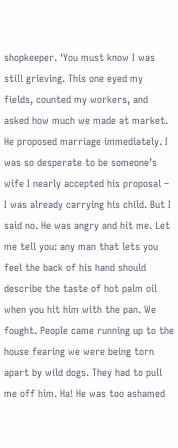shopkeeper. ‘You must know I was still grieving. This one eyed my fields, counted my workers, and asked how much we made at market. He proposed marriage immediately. I was so desperate to be someone’s wife I nearly accepted his proposal – I was already carrying his child. But I said no. He was angry and hit me. Let me tell you: any man that lets you feel the back of his hand should describe the taste of hot palm oil when you hit him with the pan. We fought. People came running up to the house fearing we were being torn apart by wild dogs. They had to pull me off him. Ha! He was too ashamed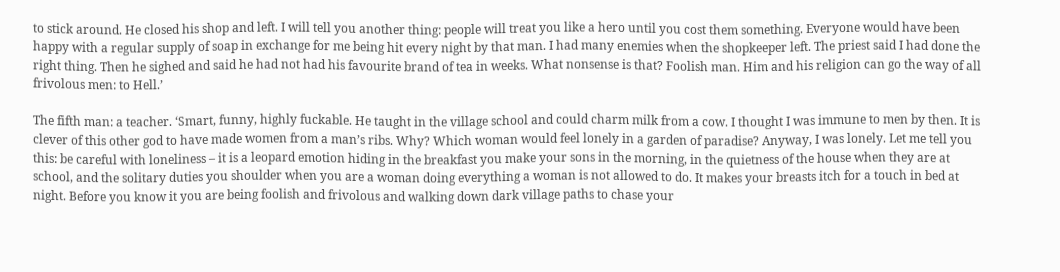to stick around. He closed his shop and left. I will tell you another thing: people will treat you like a hero until you cost them something. Everyone would have been happy with a regular supply of soap in exchange for me being hit every night by that man. I had many enemies when the shopkeeper left. The priest said I had done the right thing. Then he sighed and said he had not had his favourite brand of tea in weeks. What nonsense is that? Foolish man. Him and his religion can go the way of all frivolous men: to Hell.’

The fifth man: a teacher. ‘Smart, funny, highly fuckable. He taught in the village school and could charm milk from a cow. I thought I was immune to men by then. It is clever of this other god to have made women from a man’s ribs. Why? Which woman would feel lonely in a garden of paradise? Anyway, I was lonely. Let me tell you this: be careful with loneliness – it is a leopard emotion hiding in the breakfast you make your sons in the morning, in the quietness of the house when they are at school, and the solitary duties you shoulder when you are a woman doing everything a woman is not allowed to do. It makes your breasts itch for a touch in bed at night. Before you know it you are being foolish and frivolous and walking down dark village paths to chase your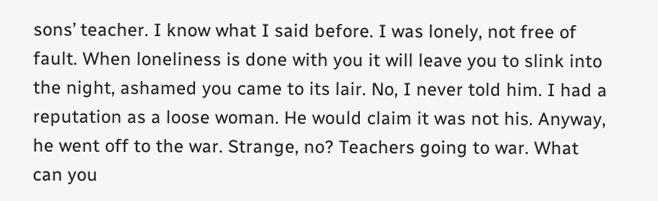sons’ teacher. I know what I said before. I was lonely, not free of fault. When loneliness is done with you it will leave you to slink into the night, ashamed you came to its lair. No, I never told him. I had a reputation as a loose woman. He would claim it was not his. Anyway, he went off to the war. Strange, no? Teachers going to war. What can you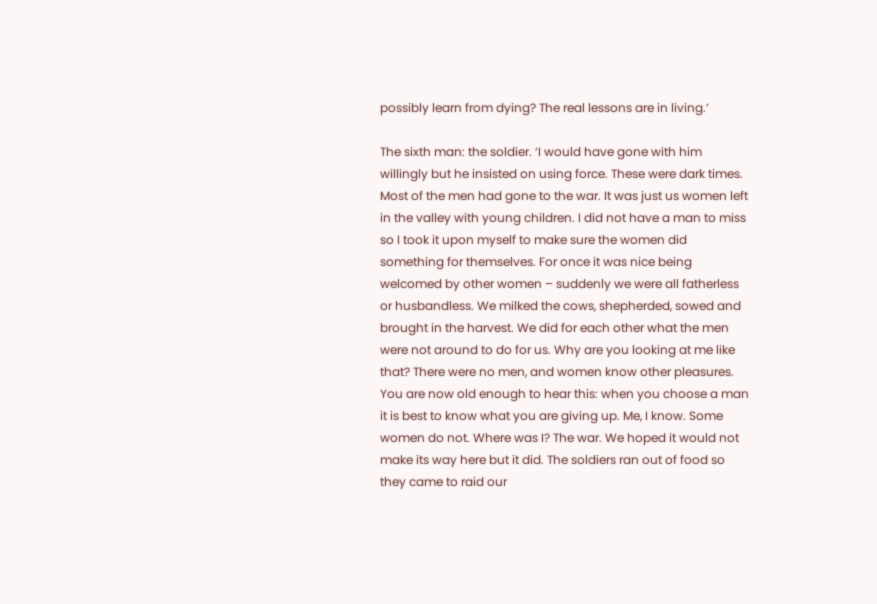possibly learn from dying? The real lessons are in living.’

The sixth man: the soldier. ‘I would have gone with him willingly but he insisted on using force. These were dark times. Most of the men had gone to the war. It was just us women left in the valley with young children. I did not have a man to miss so I took it upon myself to make sure the women did something for themselves. For once it was nice being welcomed by other women – suddenly we were all fatherless or husbandless. We milked the cows, shepherded, sowed and brought in the harvest. We did for each other what the men were not around to do for us. Why are you looking at me like that? There were no men, and women know other pleasures. You are now old enough to hear this: when you choose a man it is best to know what you are giving up. Me, I know. Some women do not. Where was I? The war. We hoped it would not make its way here but it did. The soldiers ran out of food so they came to raid our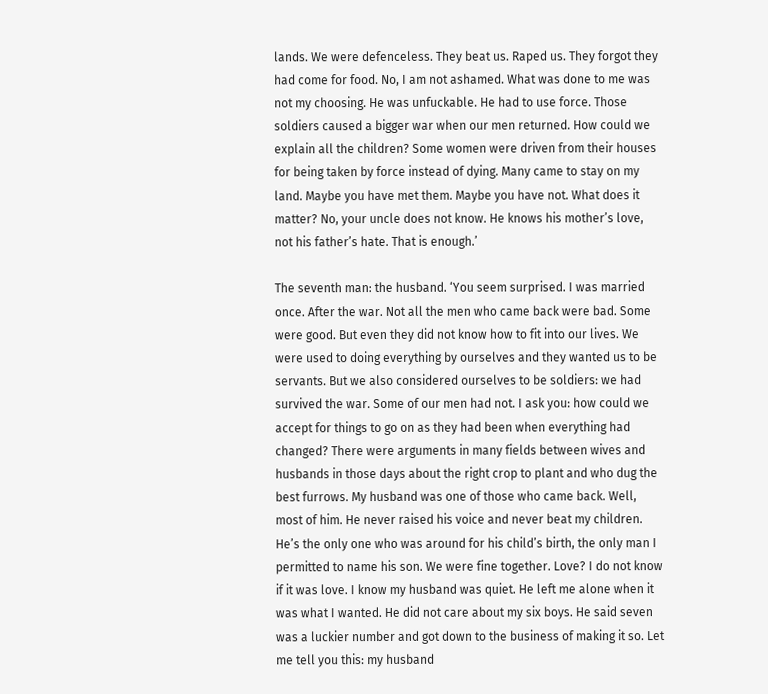lands. We were defenceless. They beat us. Raped us. They forgot they had come for food. No, I am not ashamed. What was done to me was not my choosing. He was unfuckable. He had to use force. Those soldiers caused a bigger war when our men returned. How could we explain all the children? Some women were driven from their houses for being taken by force instead of dying. Many came to stay on my land. Maybe you have met them. Maybe you have not. What does it matter? No, your uncle does not know. He knows his mother’s love, not his father’s hate. That is enough.’

The seventh man: the husband. ‘You seem surprised. I was married once. After the war. Not all the men who came back were bad. Some were good. But even they did not know how to fit into our lives. We were used to doing everything by ourselves and they wanted us to be servants. But we also considered ourselves to be soldiers: we had survived the war. Some of our men had not. I ask you: how could we accept for things to go on as they had been when everything had changed? There were arguments in many fields between wives and husbands in those days about the right crop to plant and who dug the best furrows. My husband was one of those who came back. Well, most of him. He never raised his voice and never beat my children. He’s the only one who was around for his child’s birth, the only man I permitted to name his son. We were fine together. Love? I do not know if it was love. I know my husband was quiet. He left me alone when it was what I wanted. He did not care about my six boys. He said seven was a luckier number and got down to the business of making it so. Let me tell you this: my husband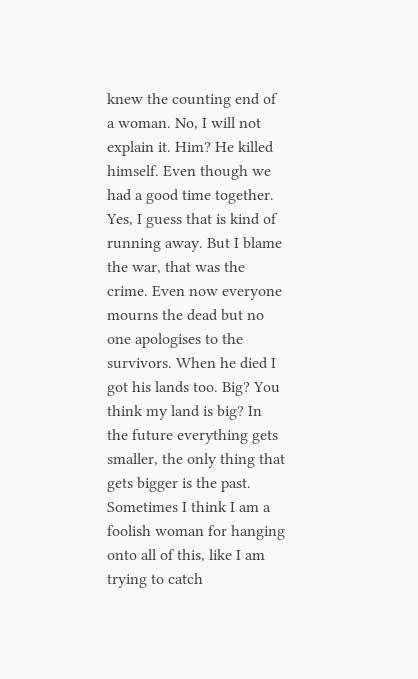knew the counting end of a woman. No, I will not explain it. Him? He killed himself. Even though we had a good time together. Yes, I guess that is kind of running away. But I blame the war, that was the crime. Even now everyone mourns the dead but no one apologises to the survivors. When he died I got his lands too. Big? You think my land is big? In the future everything gets smaller, the only thing that gets bigger is the past. Sometimes I think I am a foolish woman for hanging onto all of this, like I am trying to catch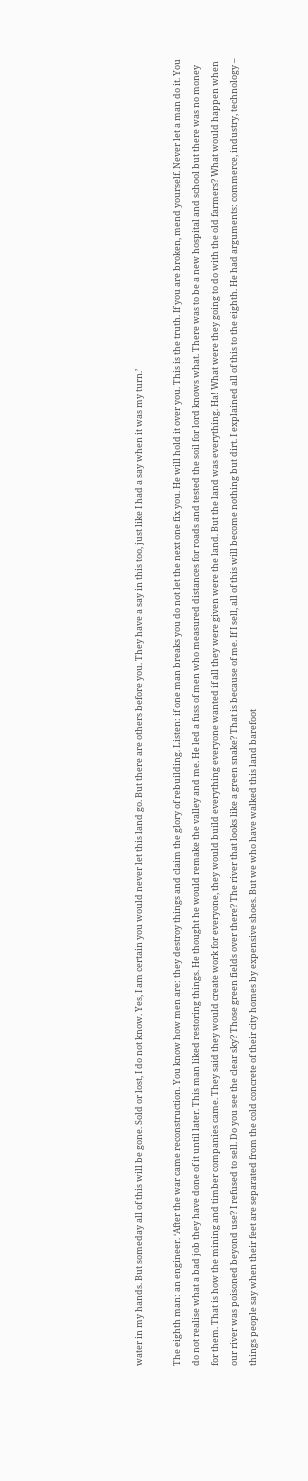water in my hands. But someday all of this will be gone. Sold or lost, I do not know. Yes, I am certain you would never let this land go. But there are others before you. They have a say in this too, just like I had a say when it was my turn.’

The eighth man: an engineer. ‘After the war came reconstruction. You know how men are: they destroy things and claim the glory of rebuilding. Listen: if one man breaks you do not let the next one fix you. He will hold it over you. This is the truth. If you are broken, mend yourself. Never let a man do it. You do not realise what a bad job they have done of it until later. This man liked restoring things. He thought he would remake the valley and me. He led a fuss of men who measured distances for roads and tested the soil for lord knows what. There was to be a new hospital and school but there was no money for them. That is how the mining and timber companies came. They said they would create work for everyone, they would build everything everyone wanted if all they were given were the land. But the land was everything. Ha! What were they going to do with the old farmers? What would happen when our river was poisoned beyond use? I refused to sell. Do you see the clear sky? Those green fields over there? The river that looks like a green snake? That is because of me. If I sell, all of this will become nothing but dirt. I explained all of this to the eighth. He had arguments: commerce, industry, technology – things people say when their feet are separated from the cold concrete of their city homes by expensive shoes. But we who have walked this land barefoot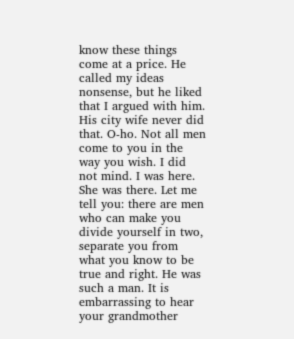know these things come at a price. He called my ideas nonsense, but he liked that I argued with him. His city wife never did that. O-ho. Not all men come to you in the way you wish. I did not mind. I was here. She was there. Let me tell you: there are men who can make you divide yourself in two, separate you from what you know to be true and right. He was such a man. It is embarrassing to hear your grandmother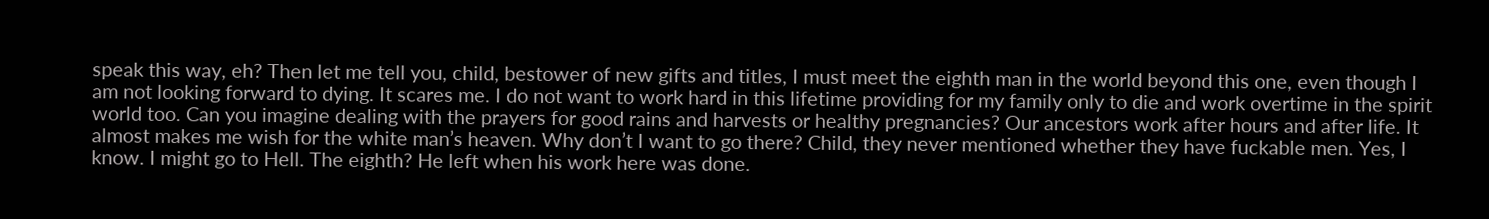speak this way, eh? Then let me tell you, child, bestower of new gifts and titles, I must meet the eighth man in the world beyond this one, even though I am not looking forward to dying. It scares me. I do not want to work hard in this lifetime providing for my family only to die and work overtime in the spirit world too. Can you imagine dealing with the prayers for good rains and harvests or healthy pregnancies? Our ancestors work after hours and after life. It almost makes me wish for the white man’s heaven. Why don’t I want to go there? Child, they never mentioned whether they have fuckable men. Yes, I know. I might go to Hell. The eighth? He left when his work here was done.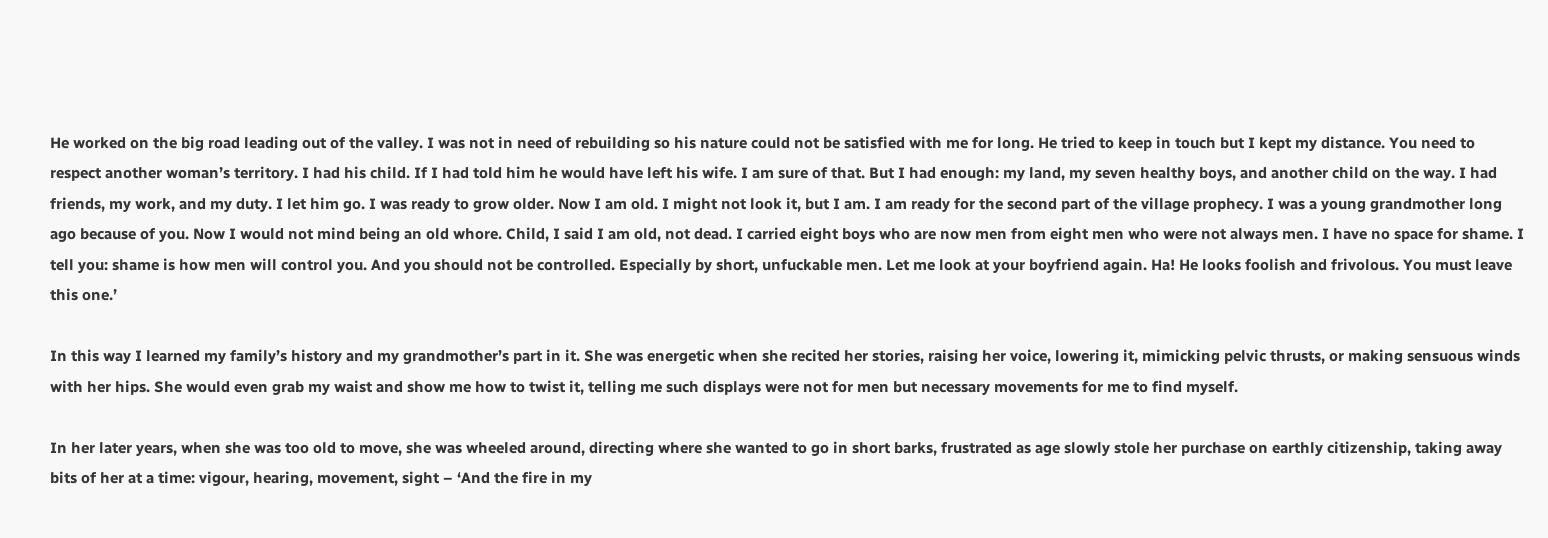He worked on the big road leading out of the valley. I was not in need of rebuilding so his nature could not be satisfied with me for long. He tried to keep in touch but I kept my distance. You need to respect another woman’s territory. I had his child. If I had told him he would have left his wife. I am sure of that. But I had enough: my land, my seven healthy boys, and another child on the way. I had friends, my work, and my duty. I let him go. I was ready to grow older. Now I am old. I might not look it, but I am. I am ready for the second part of the village prophecy. I was a young grandmother long ago because of you. Now I would not mind being an old whore. Child, I said I am old, not dead. I carried eight boys who are now men from eight men who were not always men. I have no space for shame. I tell you: shame is how men will control you. And you should not be controlled. Especially by short, unfuckable men. Let me look at your boyfriend again. Ha! He looks foolish and frivolous. You must leave this one.’

In this way I learned my family’s history and my grandmother’s part in it. She was energetic when she recited her stories, raising her voice, lowering it, mimicking pelvic thrusts, or making sensuous winds with her hips. She would even grab my waist and show me how to twist it, telling me such displays were not for men but necessary movements for me to find myself.

In her later years, when she was too old to move, she was wheeled around, directing where she wanted to go in short barks, frustrated as age slowly stole her purchase on earthly citizenship, taking away bits of her at a time: vigour, hearing, movement, sight – ‘And the fire in my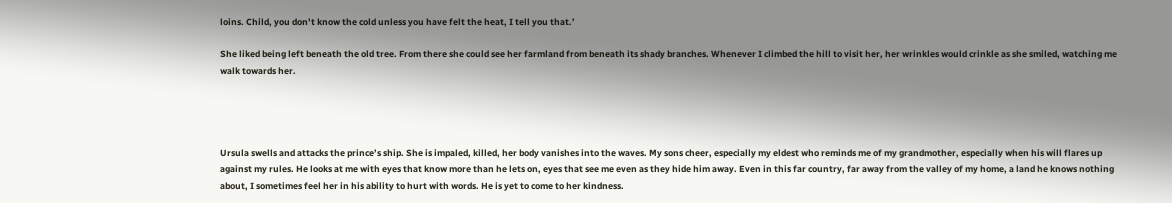loins. Child, you don’t know the cold unless you have felt the heat, I tell you that.’

She liked being left beneath the old tree. From there she could see her farmland from beneath its shady branches. Whenever I climbed the hill to visit her, her wrinkles would crinkle as she smiled, watching me walk towards her.




Ursula swells and attacks the prince’s ship. She is impaled, killed, her body vanishes into the waves. My sons cheer, especially my eldest who reminds me of my grandmother, especially when his will flares up against my rules. He looks at me with eyes that know more than he lets on, eyes that see me even as they hide him away. Even in this far country, far away from the valley of my home, a land he knows nothing about, I sometimes feel her in his ability to hurt with words. He is yet to come to her kindness.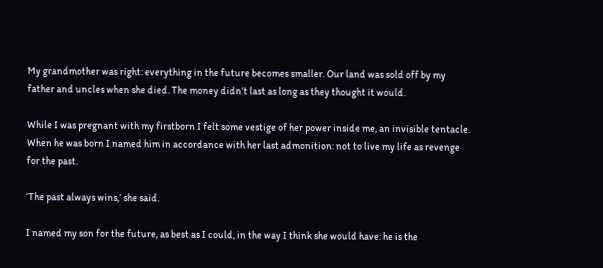My grandmother was right: everything in the future becomes smaller. Our land was sold off by my father and uncles when she died. The money didn’t last as long as they thought it would.

While I was pregnant with my firstborn I felt some vestige of her power inside me, an invisible tentacle. When he was born I named him in accordance with her last admonition: not to live my life as revenge for the past.

‘The past always wins,’ she said.

I named my son for the future, as best as I could, in the way I think she would have: he is the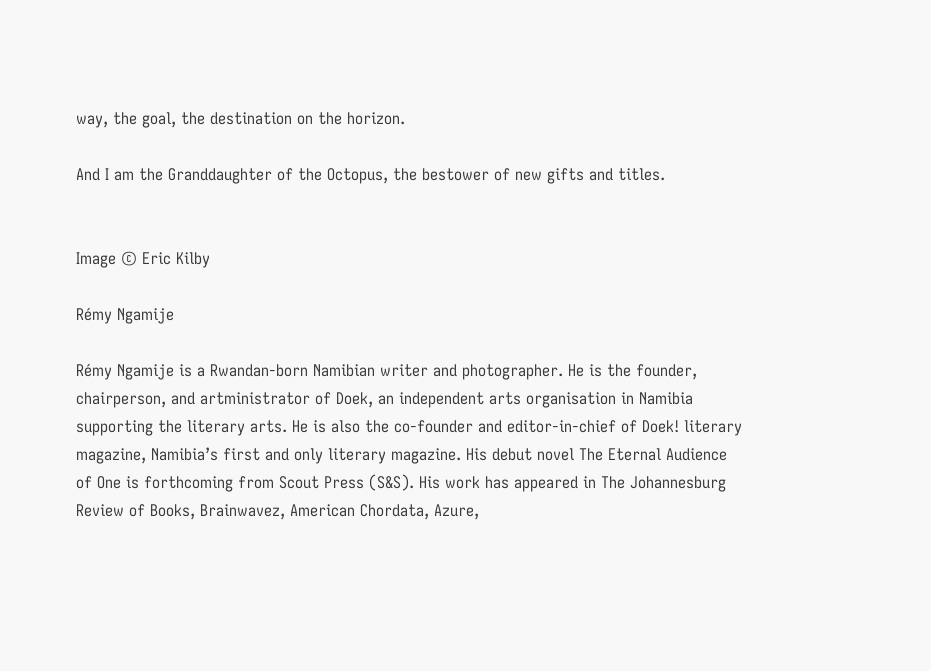way, the goal, the destination on the horizon.

And I am the Granddaughter of the Octopus, the bestower of new gifts and titles.


Image © Eric Kilby

Rémy Ngamije

Rémy Ngamije is a Rwandan-born Namibian writer and photographer. He is the founder, chairperson, and artministrator of Doek, an independent arts organisation in Namibia supporting the literary arts. He is also the co-founder and editor-in-chief of Doek! literary magazine, Namibia’s first and only literary magazine. His debut novel The Eternal Audience of One is forthcoming from Scout Press (S&S). His work has appeared in The Johannesburg Review of Books, Brainwavez, American Chordata, Azure,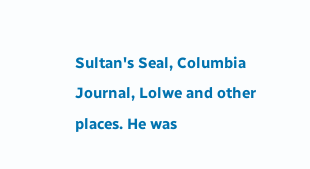Sultan's Seal, Columbia Journal, Lolwe and other places. He was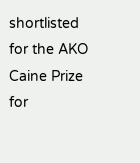shortlisted for the AKO Caine Prize for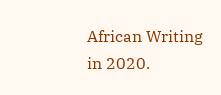African Writing in 2020.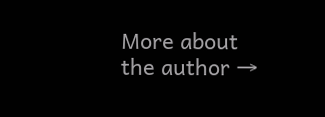More about the author →